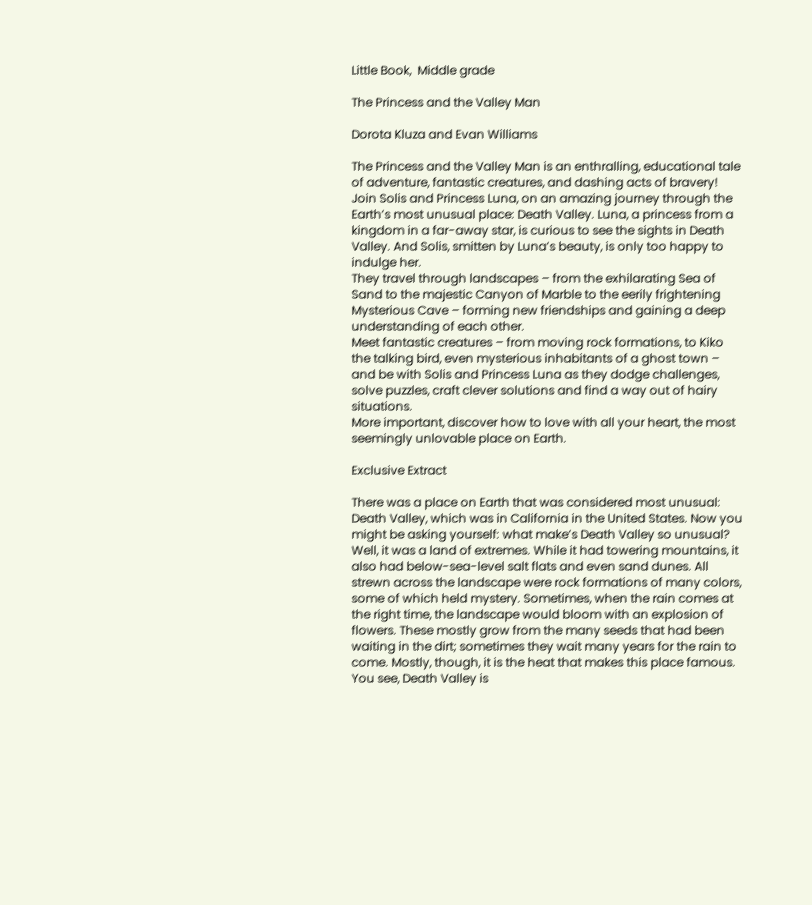Little Book,  Middle grade

The Princess and the Valley Man

Dorota Kluza and Evan Williams

The Princess and the Valley Man is an enthralling, educational tale of adventure, fantastic creatures, and dashing acts of bravery!
Join Solis and Princess Luna, on an amazing journey through the Earth’s most unusual place: Death Valley. Luna, a princess from a kingdom in a far-away star, is curious to see the sights in Death Valley. And Solis, smitten by Luna’s beauty, is only too happy to indulge her.
They travel through landscapes – from the exhilarating Sea of Sand to the majestic Canyon of Marble to the eerily frightening Mysterious Cave – forming new friendships and gaining a deep understanding of each other.
Meet fantastic creatures – from moving rock formations, to Kiko the talking bird, even mysterious inhabitants of a ghost town – and be with Solis and Princess Luna as they dodge challenges, solve puzzles, craft clever solutions and find a way out of hairy situations.
More important, discover how to love with all your heart, the most seemingly unlovable place on Earth.

Exclusive Extract

There was a place on Earth that was considered most unusual: Death Valley, which was in California in the United States. Now you might be asking yourself: what make’s Death Valley so unusual? Well, it was a land of extremes. While it had towering mountains, it also had below-sea-level salt flats and even sand dunes. All strewn across the landscape were rock formations of many colors, some of which held mystery. Sometimes, when the rain comes at the right time, the landscape would bloom with an explosion of flowers. These mostly grow from the many seeds that had been waiting in the dirt; sometimes they wait many years for the rain to come. Mostly, though, it is the heat that makes this place famous. You see, Death Valley is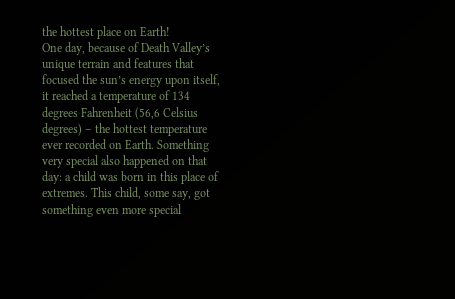the hottest place on Earth!
One day, because of Death Valley’s unique terrain and features that focused the sun’s energy upon itself, it reached a temperature of 134 degrees Fahrenheit (56,6 Celsius degrees) – the hottest temperature ever recorded on Earth. Something very special also happened on that day: a child was born in this place of extremes. This child, some say, got something even more special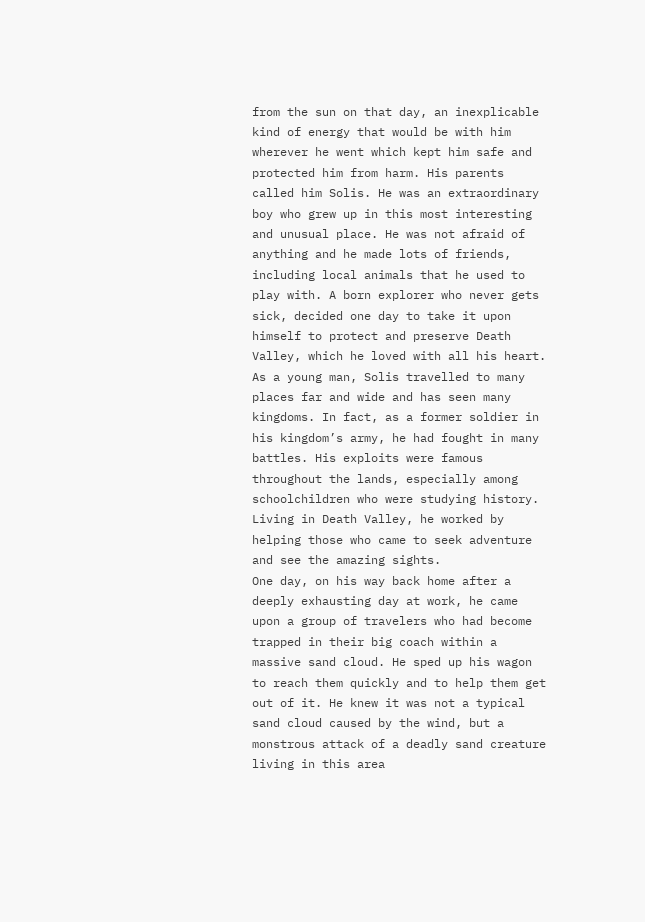from the sun on that day, an inexplicable kind of energy that would be with him wherever he went which kept him safe and protected him from harm. His parents called him Solis. He was an extraordinary boy who grew up in this most interesting and unusual place. He was not afraid of anything and he made lots of friends, including local animals that he used to play with. A born explorer who never gets sick, decided one day to take it upon himself to protect and preserve Death Valley, which he loved with all his heart.
As a young man, Solis travelled to many places far and wide and has seen many kingdoms. In fact, as a former soldier in his kingdom’s army, he had fought in many battles. His exploits were famous throughout the lands, especially among schoolchildren who were studying history. Living in Death Valley, he worked by helping those who came to seek adventure and see the amazing sights.
One day, on his way back home after a deeply exhausting day at work, he came upon a group of travelers who had become trapped in their big coach within a massive sand cloud. He sped up his wagon to reach them quickly and to help them get out of it. He knew it was not a typical sand cloud caused by the wind, but a monstrous attack of a deadly sand creature living in this area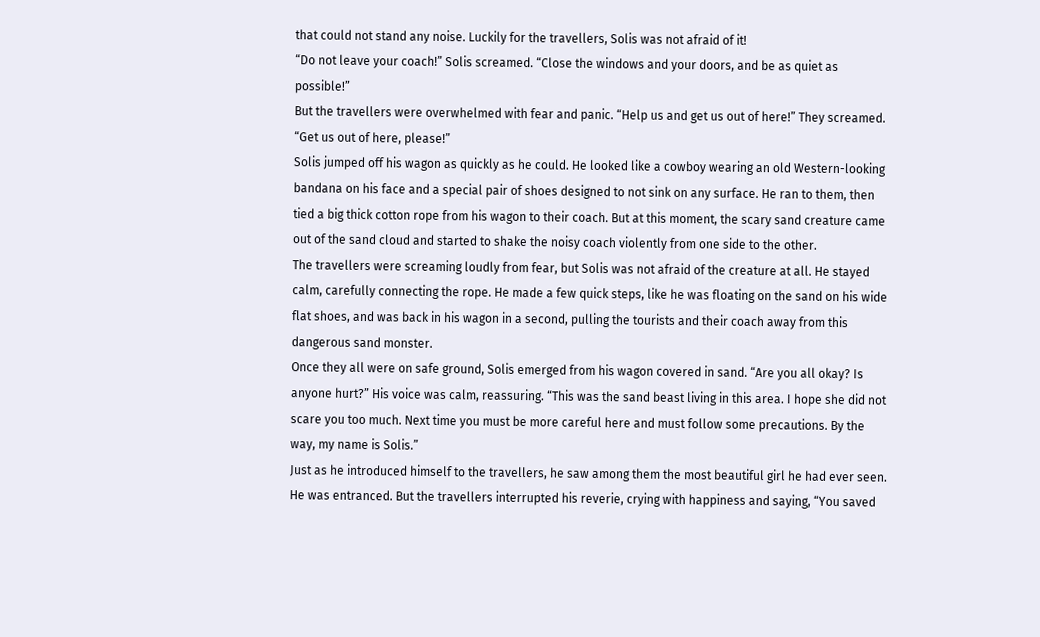that could not stand any noise. Luckily for the travellers, Solis was not afraid of it!
“Do not leave your coach!” Solis screamed. “Close the windows and your doors, and be as quiet as possible!”
But the travellers were overwhelmed with fear and panic. “Help us and get us out of here!” They screamed. “Get us out of here, please!”
Solis jumped off his wagon as quickly as he could. He looked like a cowboy wearing an old Western-looking bandana on his face and a special pair of shoes designed to not sink on any surface. He ran to them, then tied a big thick cotton rope from his wagon to their coach. But at this moment, the scary sand creature came out of the sand cloud and started to shake the noisy coach violently from one side to the other.
The travellers were screaming loudly from fear, but Solis was not afraid of the creature at all. He stayed calm, carefully connecting the rope. He made a few quick steps, like he was floating on the sand on his wide flat shoes, and was back in his wagon in a second, pulling the tourists and their coach away from this dangerous sand monster.
Once they all were on safe ground, Solis emerged from his wagon covered in sand. “Are you all okay? Is anyone hurt?” His voice was calm, reassuring. “This was the sand beast living in this area. I hope she did not scare you too much. Next time you must be more careful here and must follow some precautions. By the way, my name is Solis.”
Just as he introduced himself to the travellers, he saw among them the most beautiful girl he had ever seen. He was entranced. But the travellers interrupted his reverie, crying with happiness and saying, “You saved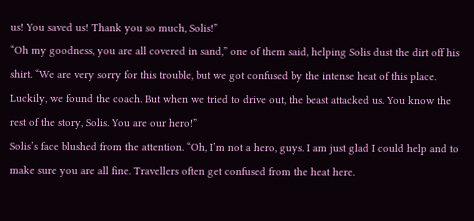us! You saved us! Thank you so much, Solis!”
“Oh my goodness, you are all covered in sand,” one of them said, helping Solis dust the dirt off his shirt. “We are very sorry for this trouble, but we got confused by the intense heat of this place. Luckily, we found the coach. But when we tried to drive out, the beast attacked us. You know the rest of the story, Solis. You are our hero!”
Solis’s face blushed from the attention. “Oh, I’m not a hero, guys. I am just glad I could help and to make sure you are all fine. Travellers often get confused from the heat here.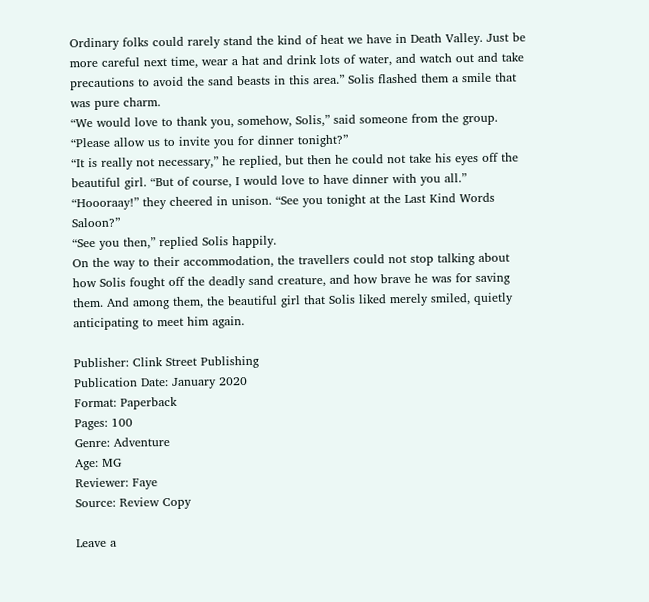Ordinary folks could rarely stand the kind of heat we have in Death Valley. Just be more careful next time, wear a hat and drink lots of water, and watch out and take precautions to avoid the sand beasts in this area.” Solis flashed them a smile that was pure charm.
“We would love to thank you, somehow, Solis,” said someone from the group. “Please allow us to invite you for dinner tonight?”
“It is really not necessary,” he replied, but then he could not take his eyes off the beautiful girl. “But of course, I would love to have dinner with you all.”
“Hoooraay!” they cheered in unison. “See you tonight at the Last Kind Words Saloon?”
“See you then,” replied Solis happily.
On the way to their accommodation, the travellers could not stop talking about how Solis fought off the deadly sand creature, and how brave he was for saving them. And among them, the beautiful girl that Solis liked merely smiled, quietly anticipating to meet him again.

Publisher: Clink Street Publishing
Publication Date: January 2020
Format: Paperback
Pages: 100
Genre: Adventure
Age: MG
Reviewer: Faye
Source: Review Copy

Leave a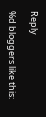Reply

%d bloggers like this: